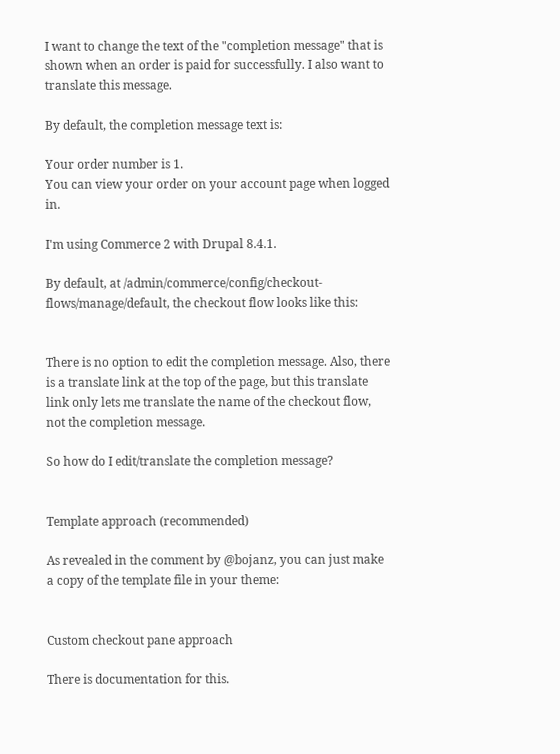I want to change the text of the "completion message" that is shown when an order is paid for successfully. I also want to translate this message.

By default, the completion message text is:

Your order number is 1.
You can view your order on your account page when logged in.

I'm using Commerce 2 with Drupal 8.4.1.

By default, at /admin/commerce/config/checkout-flows/manage/default, the checkout flow looks like this:


There is no option to edit the completion message. Also, there is a translate link at the top of the page, but this translate link only lets me translate the name of the checkout flow, not the completion message.

So how do I edit/translate the completion message?


Template approach (recommended)

As revealed in the comment by @bojanz, you can just make a copy of the template file in your theme:


Custom checkout pane approach

There is documentation for this.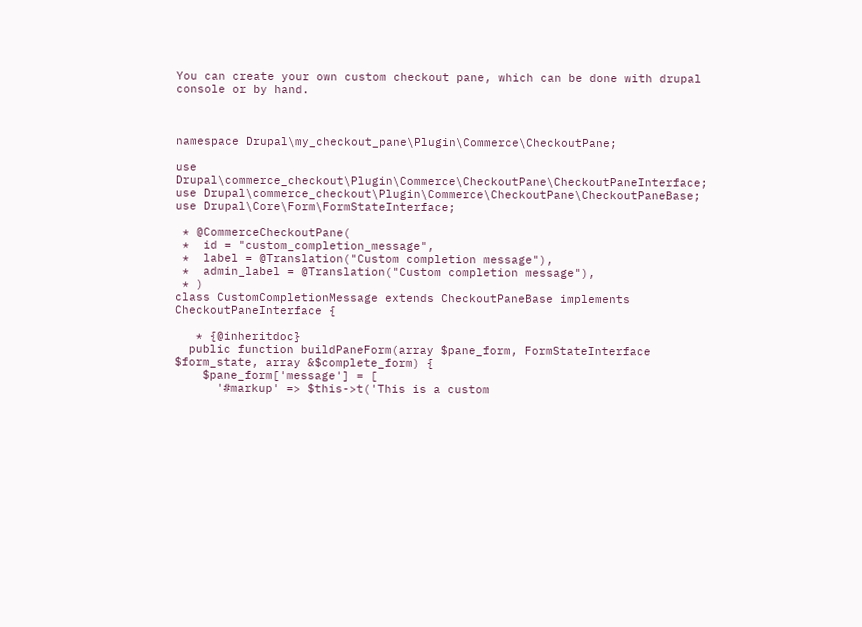You can create your own custom checkout pane, which can be done with drupal console or by hand.



namespace Drupal\my_checkout_pane\Plugin\Commerce\CheckoutPane;

use Drupal\commerce_checkout\Plugin\Commerce\CheckoutPane\CheckoutPaneInterface;
use Drupal\commerce_checkout\Plugin\Commerce\CheckoutPane\CheckoutPaneBase;
use Drupal\Core\Form\FormStateInterface;

 * @CommerceCheckoutPane(
 *  id = "custom_completion_message",
 *  label = @Translation("Custom completion message"),
 *  admin_label = @Translation("Custom completion message"),
 * )
class CustomCompletionMessage extends CheckoutPaneBase implements CheckoutPaneInterface {

   * {@inheritdoc}
  public function buildPaneForm(array $pane_form, FormStateInterface $form_state, array &$complete_form) {
    $pane_form['message'] = [
      '#markup' => $this->t('This is a custom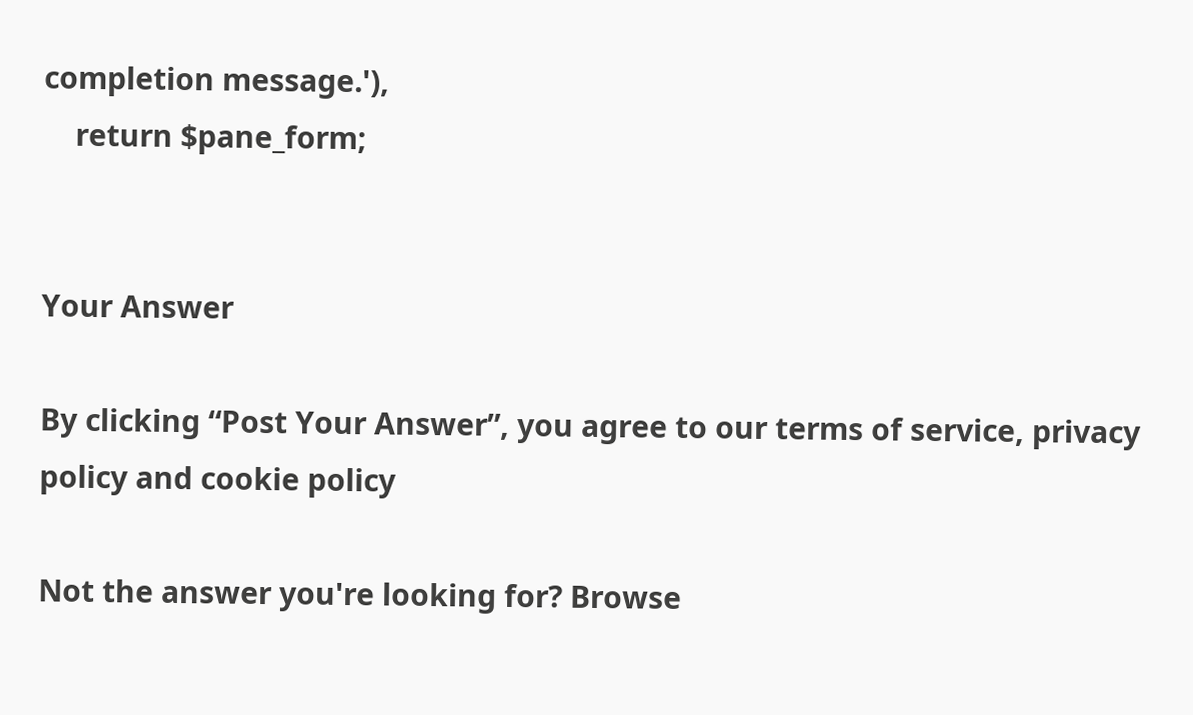completion message.'),
    return $pane_form;


Your Answer

By clicking “Post Your Answer”, you agree to our terms of service, privacy policy and cookie policy

Not the answer you're looking for? Browse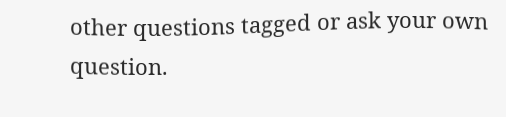other questions tagged or ask your own question.